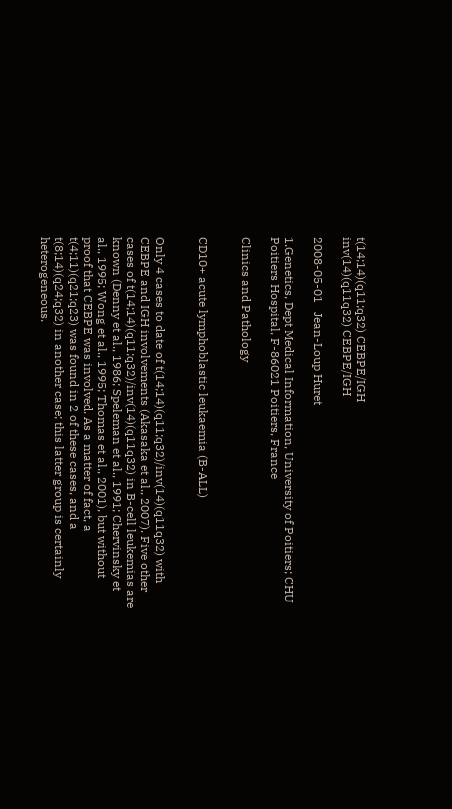t(14;14)(q11;q32) CEBPE/IGH
inv(14)(q11q32) CEBPE/IGH

2008-05-01   Jean-Loup Huret

1.Genetics, Dept Medical Information, University of Poitiers; CHU Poitiers Hospital, F-86021 Poitiers, France

Clinics and Pathology


CD10+ acute lymphoblastic leukaemia (B-ALL)


Only 4 cases to date of t(14;14)(q11;q32)/inv(14)(q11q32) with CEBPE and IGH involvements (Akasaka et al., 2007). Five other cases of t(14;14)(q11;q32)/inv(14)(q11q32) in B-cell leukemias are known (Denny et al., 1986; Speleman et al., 1991; Chervinsky et al., 1995; Wong et al., 1995; Thomas et al., 2001), but without proof that CEBPE was involved. As a matter of fact, a t(4;11)(q21;q23) was found in 2 of these cases, and a t(8;14)(q24;q32) in another case; this latter group is certainly heterogeneous.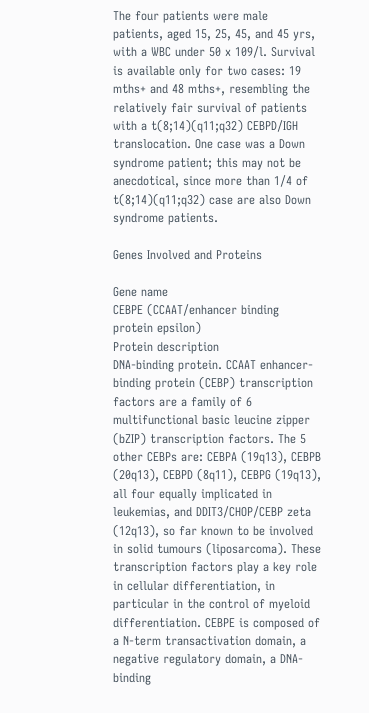The four patients were male patients, aged 15, 25, 45, and 45 yrs, with a WBC under 50 x 109/l. Survival is available only for two cases: 19 mths+ and 48 mths+, resembling the relatively fair survival of patients with a t(8;14)(q11;q32) CEBPD/IGH translocation. One case was a Down syndrome patient; this may not be anecdotical, since more than 1/4 of t(8;14)(q11;q32) case are also Down syndrome patients.

Genes Involved and Proteins

Gene name
CEBPE (CCAAT/enhancer binding protein epsilon)
Protein description
DNA-binding protein. CCAAT enhancer-binding protein (CEBP) transcription factors are a family of 6 multifunctional basic leucine zipper (bZIP) transcription factors. The 5 other CEBPs are: CEBPA (19q13), CEBPB (20q13), CEBPD (8q11), CEBPG (19q13), all four equally implicated in leukemias, and DDIT3/CHOP/CEBP zeta (12q13), so far known to be involved in solid tumours (liposarcoma). These transcription factors play a key role in cellular differentiation, in particular in the control of myeloid differentiation. CEBPE is composed of a N-term transactivation domain, a negative regulatory domain, a DNA-binding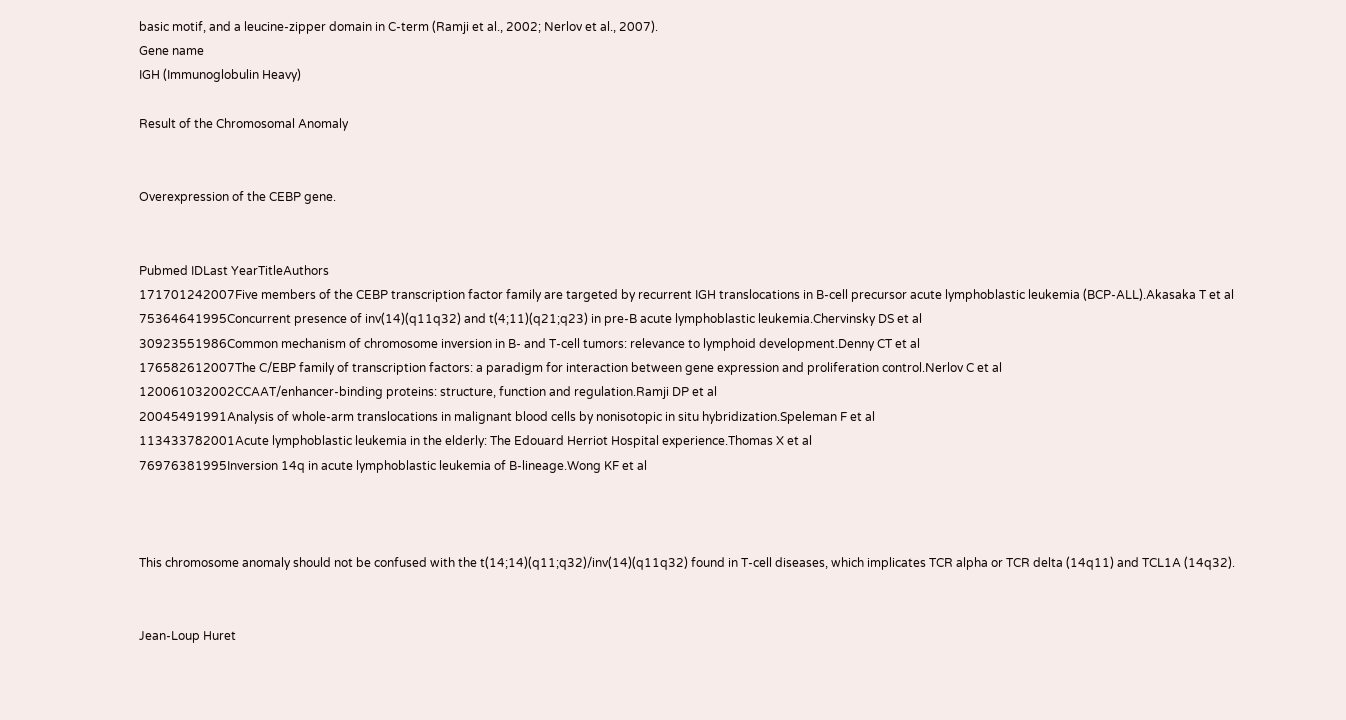basic motif, and a leucine-zipper domain in C-term (Ramji et al., 2002; Nerlov et al., 2007).
Gene name
IGH (Immunoglobulin Heavy)

Result of the Chromosomal Anomaly


Overexpression of the CEBP gene.


Pubmed IDLast YearTitleAuthors
171701242007Five members of the CEBP transcription factor family are targeted by recurrent IGH translocations in B-cell precursor acute lymphoblastic leukemia (BCP-ALL).Akasaka T et al
75364641995Concurrent presence of inv(14)(q11q32) and t(4;11)(q21;q23) in pre-B acute lymphoblastic leukemia.Chervinsky DS et al
30923551986Common mechanism of chromosome inversion in B- and T-cell tumors: relevance to lymphoid development.Denny CT et al
176582612007The C/EBP family of transcription factors: a paradigm for interaction between gene expression and proliferation control.Nerlov C et al
120061032002CCAAT/enhancer-binding proteins: structure, function and regulation.Ramji DP et al
20045491991Analysis of whole-arm translocations in malignant blood cells by nonisotopic in situ hybridization.Speleman F et al
113433782001Acute lymphoblastic leukemia in the elderly: The Edouard Herriot Hospital experience.Thomas X et al
76976381995Inversion 14q in acute lymphoblastic leukemia of B-lineage.Wong KF et al



This chromosome anomaly should not be confused with the t(14;14)(q11;q32)/inv(14)(q11q32) found in T-cell diseases, which implicates TCR alpha or TCR delta (14q11) and TCL1A (14q32).


Jean-Loup Huret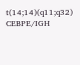t(14;14)(q11;q32) CEBPE/IGH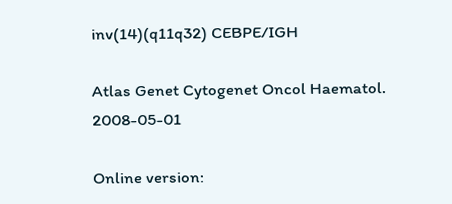inv(14)(q11q32) CEBPE/IGH

Atlas Genet Cytogenet Oncol Haematol. 2008-05-01

Online version: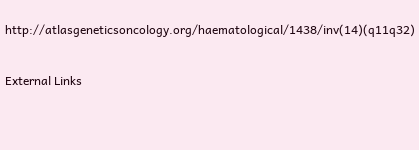http://atlasgeneticsoncology.org/haematological/1438/inv(14)(q11q32)

External Links